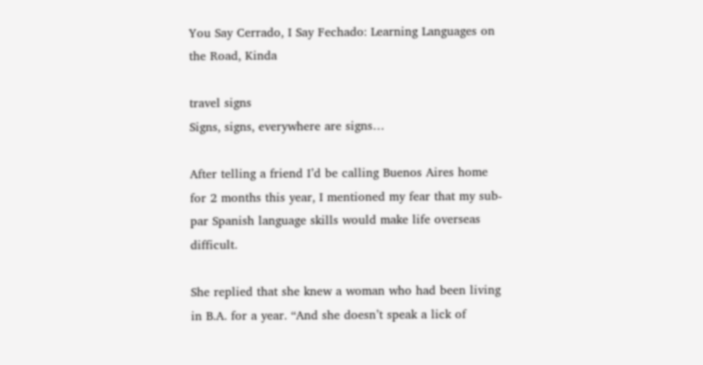You Say Cerrado, I Say Fechado: Learning Languages on the Road, Kinda

travel signs
Signs, signs, everywhere are signs…

After telling a friend I’d be calling Buenos Aires home for 2 months this year, I mentioned my fear that my sub-par Spanish language skills would make life overseas difficult.

She replied that she knew a woman who had been living in B.A. for a year. “And she doesn’t speak a lick of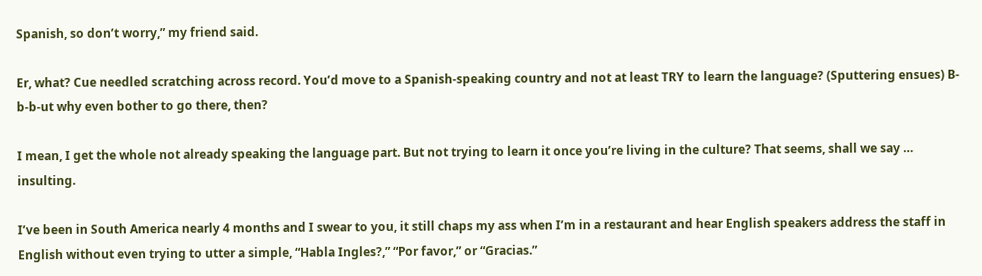Spanish, so don’t worry,” my friend said.

Er, what? Cue needled scratching across record. You’d move to a Spanish-speaking country and not at least TRY to learn the language? (Sputtering ensues) B-b-b-ut why even bother to go there, then?

I mean, I get the whole not already speaking the language part. But not trying to learn it once you’re living in the culture? That seems, shall we say … insulting.

I’ve been in South America nearly 4 months and I swear to you, it still chaps my ass when I’m in a restaurant and hear English speakers address the staff in English without even trying to utter a simple, “Habla Ingles?,” “Por favor,” or “Gracias.”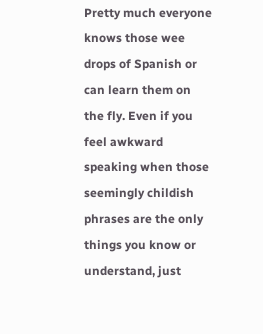Pretty much everyone knows those wee drops of Spanish or can learn them on the fly. Even if you feel awkward speaking when those seemingly childish phrases are the only things you know or understand, just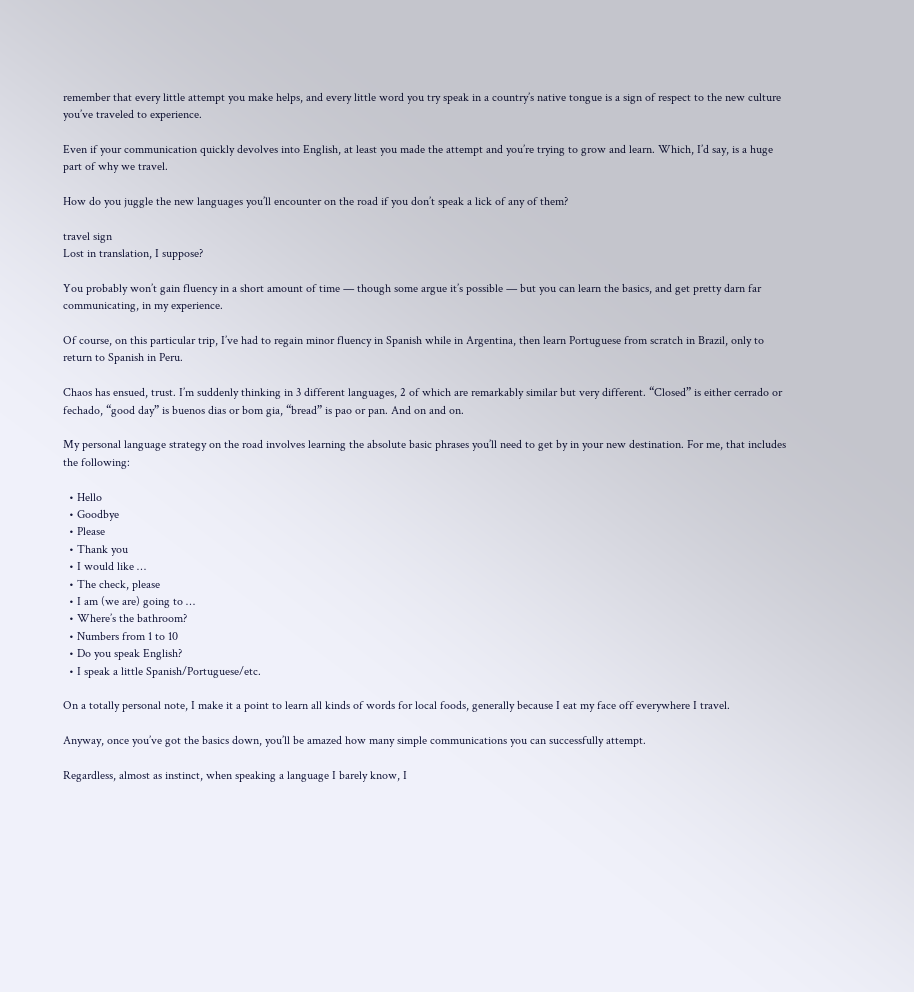remember that every little attempt you make helps, and every little word you try speak in a country’s native tongue is a sign of respect to the new culture you’ve traveled to experience.

Even if your communication quickly devolves into English, at least you made the attempt and you’re trying to grow and learn. Which, I’d say, is a huge part of why we travel.

How do you juggle the new languages you’ll encounter on the road if you don’t speak a lick of any of them?

travel sign
Lost in translation, I suppose?

You probably won’t gain fluency in a short amount of time — though some argue it’s possible — but you can learn the basics, and get pretty darn far communicating, in my experience.

Of course, on this particular trip, I’ve had to regain minor fluency in Spanish while in Argentina, then learn Portuguese from scratch in Brazil, only to return to Spanish in Peru.

Chaos has ensued, trust. I’m suddenly thinking in 3 different languages, 2 of which are remarkably similar but very different. “Closed” is either cerrado or fechado, “good day” is buenos dias or bom gia, “bread” is pao or pan. And on and on.

My personal language strategy on the road involves learning the absolute basic phrases you’ll need to get by in your new destination. For me, that includes the following:

  • Hello
  • Goodbye
  • Please
  • Thank you
  • I would like …
  • The check, please
  • I am (we are) going to …
  • Where’s the bathroom?
  • Numbers from 1 to 10
  • Do you speak English?
  • I speak a little Spanish/Portuguese/etc.

On a totally personal note, I make it a point to learn all kinds of words for local foods, generally because I eat my face off everywhere I travel.

Anyway, once you’ve got the basics down, you’ll be amazed how many simple communications you can successfully attempt.

Regardless, almost as instinct, when speaking a language I barely know, I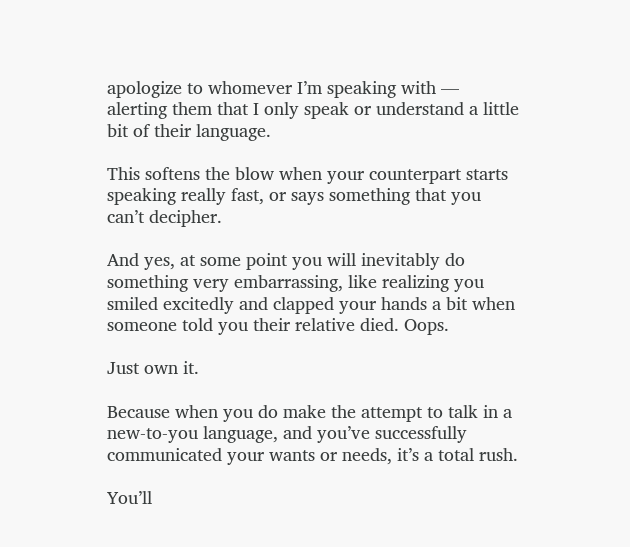apologize to whomever I’m speaking with — alerting them that I only speak or understand a little bit of their language.

This softens the blow when your counterpart starts speaking really fast, or says something that you can’t decipher.

And yes, at some point you will inevitably do something very embarrassing, like realizing you smiled excitedly and clapped your hands a bit when someone told you their relative died. Oops.

Just own it.

Because when you do make the attempt to talk in a new-to-you language, and you’ve successfully communicated your wants or needs, it’s a total rush.

You’ll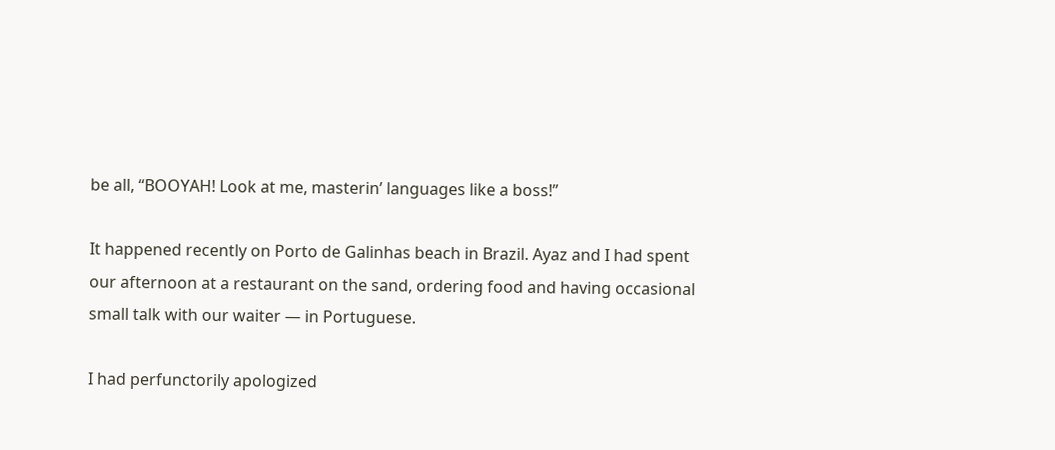be all, “BOOYAH! Look at me, masterin’ languages like a boss!”

It happened recently on Porto de Galinhas beach in Brazil. Ayaz and I had spent our afternoon at a restaurant on the sand, ordering food and having occasional small talk with our waiter — in Portuguese.

I had perfunctorily apologized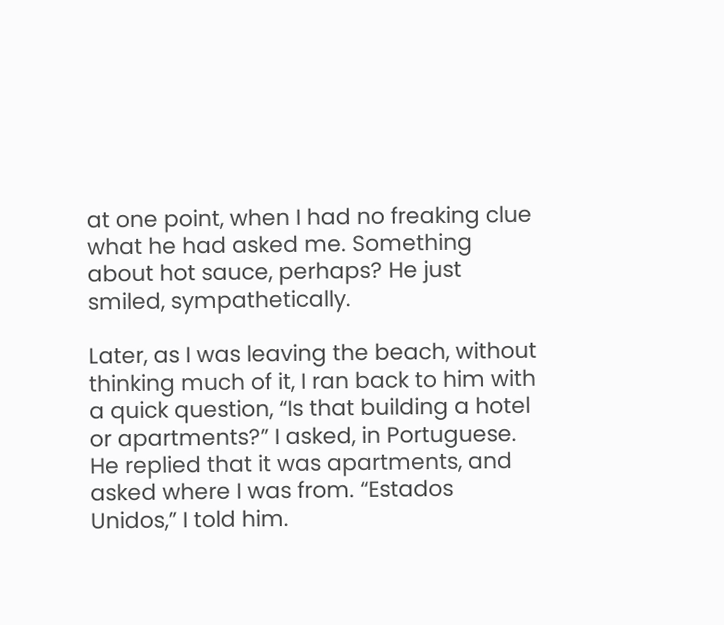at one point, when I had no freaking clue what he had asked me. Something about hot sauce, perhaps? He just smiled, sympathetically.

Later, as I was leaving the beach, without thinking much of it, I ran back to him with a quick question, “Is that building a hotel or apartments?” I asked, in Portuguese. He replied that it was apartments, and asked where I was from. “Estados Unidos,” I told him.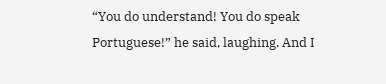“You do understand! You do speak Portuguese!” he said, laughing. And I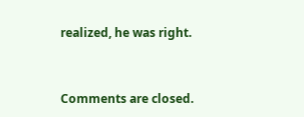realized, he was right.


Comments are closed.